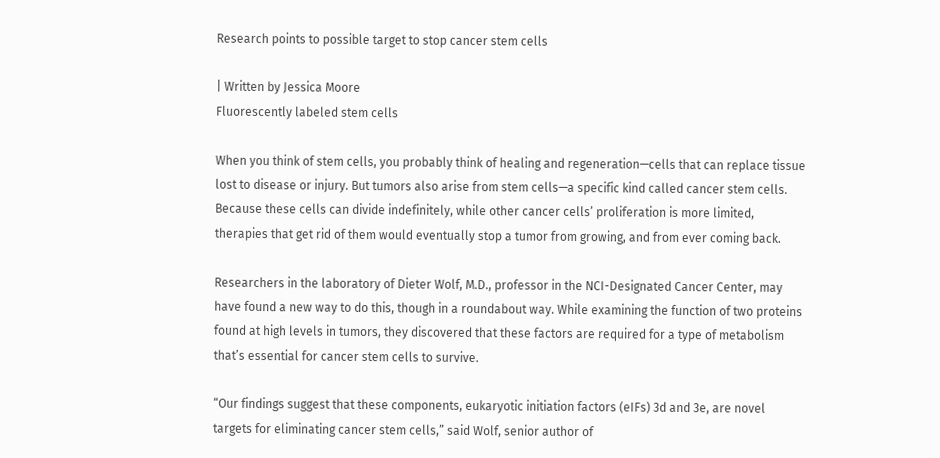Research points to possible target to stop cancer stem cells

| Written by Jessica Moore
Fluorescently labeled stem cells

When you think of stem cells, you probably think of healing and regeneration—cells that can replace tissue lost to disease or injury. But tumors also arise from stem cells—a specific kind called cancer stem cells. Because these cells can divide indefinitely, while other cancer cells’ proliferation is more limited, therapies that get rid of them would eventually stop a tumor from growing, and from ever coming back.

Researchers in the laboratory of Dieter Wolf, M.D., professor in the NCI-Designated Cancer Center, may have found a new way to do this, though in a roundabout way. While examining the function of two proteins found at high levels in tumors, they discovered that these factors are required for a type of metabolism that’s essential for cancer stem cells to survive.

“Our findings suggest that these components, eukaryotic initiation factors (eIFs) 3d and 3e, are novel targets for eliminating cancer stem cells,” said Wolf, senior author of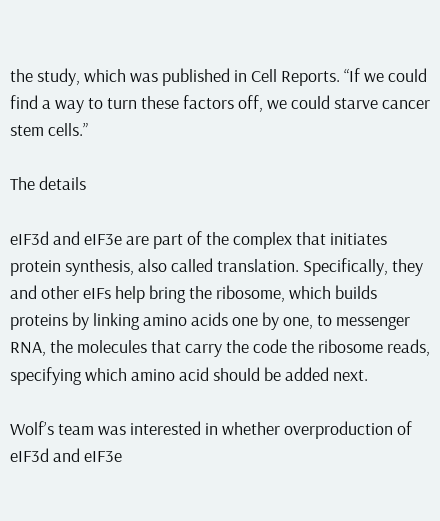the study, which was published in Cell Reports. “If we could find a way to turn these factors off, we could starve cancer stem cells.”

The details

eIF3d and eIF3e are part of the complex that initiates protein synthesis, also called translation. Specifically, they and other eIFs help bring the ribosome, which builds proteins by linking amino acids one by one, to messenger RNA, the molecules that carry the code the ribosome reads, specifying which amino acid should be added next.

Wolf’s team was interested in whether overproduction of eIF3d and eIF3e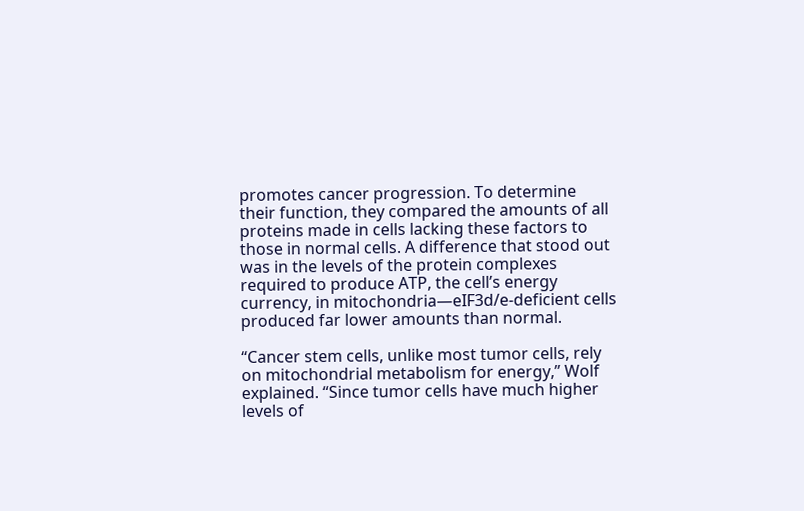promotes cancer progression. To determine their function, they compared the amounts of all proteins made in cells lacking these factors to those in normal cells. A difference that stood out was in the levels of the protein complexes required to produce ATP, the cell’s energy currency, in mitochondria—eIF3d/e-deficient cells produced far lower amounts than normal.

“Cancer stem cells, unlike most tumor cells, rely on mitochondrial metabolism for energy,” Wolf explained. “Since tumor cells have much higher levels of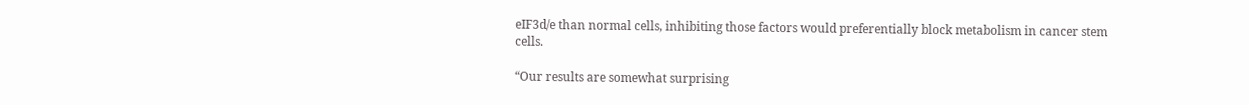eIF3d/e than normal cells, inhibiting those factors would preferentially block metabolism in cancer stem cells.

“Our results are somewhat surprising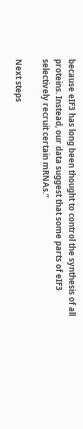because eIF3 has long been thought to control the synthesis of all proteins. Instead, our data suggest that some parts of eIF3 selectively recruit certain mRNAs.”

Next steps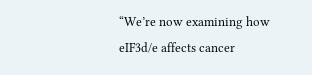“We’re now examining how eIF3d/e affects cancer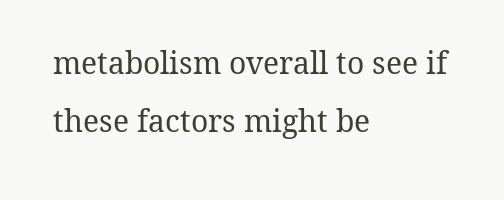metabolism overall to see if these factors might be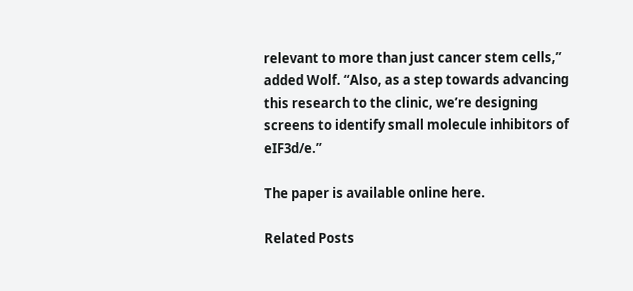relevant to more than just cancer stem cells,” added Wolf. “Also, as a step towards advancing this research to the clinic, we’re designing screens to identify small molecule inhibitors of eIF3d/e.”

The paper is available online here.

Related Posts